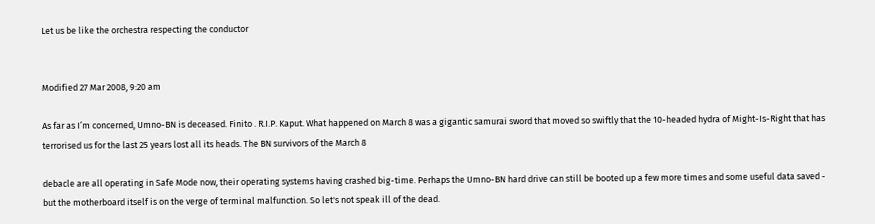Let us be like the orchestra respecting the conductor


Modified 27 Mar 2008, 9:20 am

As far as I’m concerned, Umno-BN is deceased. Finito . R.I.P. Kaput. What happened on March 8 was a gigantic samurai sword that moved so swiftly that the 10-headed hydra of Might-Is-Right that has terrorised us for the last 25 years lost all its heads. The BN survivors of the March 8

debacle are all operating in Safe Mode now, their operating systems having crashed big-time. Perhaps the Umno-BN hard drive can still be booted up a few more times and some useful data saved - but the motherboard itself is on the verge of terminal malfunction. So let's not speak ill of the dead.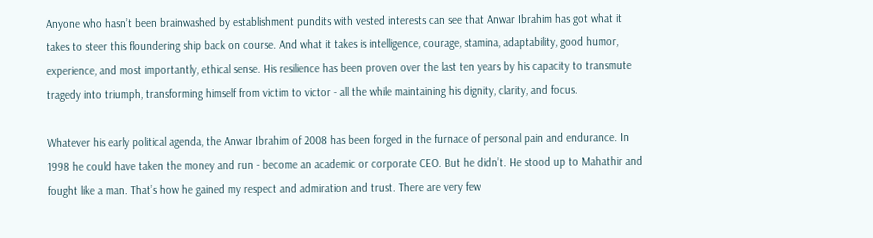Anyone who hasn’t been brainwashed by establishment pundits with vested interests can see that Anwar Ibrahim has got what it takes to steer this floundering ship back on course. And what it takes is intelligence, courage, stamina, adaptability, good humor, experience, and most importantly, ethical sense. His resilience has been proven over the last ten years by his capacity to transmute tragedy into triumph, transforming himself from victim to victor - all the while maintaining his dignity, clarity, and focus.

Whatever his early political agenda, the Anwar Ibrahim of 2008 has been forged in the furnace of personal pain and endurance. In 1998 he could have taken the money and run - become an academic or corporate CEO. But he didn’t. He stood up to Mahathir and fought like a man. That’s how he gained my respect and admiration and trust. There are very few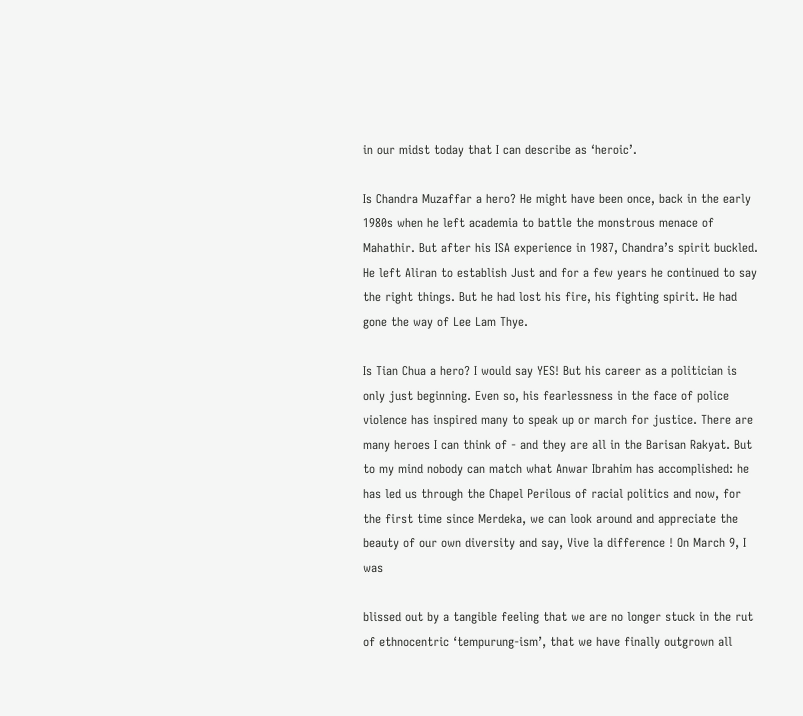in our midst today that I can describe as ‘heroic’.

Is Chandra Muzaffar a hero? He might have been once, back in the early 1980s when he left academia to battle the monstrous menace of Mahathir. But after his ISA experience in 1987, Chandra’s spirit buckled. He left Aliran to establish Just and for a few years he continued to say the right things. But he had lost his fire, his fighting spirit. He had gone the way of Lee Lam Thye.

Is Tian Chua a hero? I would say YES! But his career as a politician is only just beginning. Even so, his fearlessness in the face of police violence has inspired many to speak up or march for justice. There are many heroes I can think of - and they are all in the Barisan Rakyat. But to my mind nobody can match what Anwar Ibrahim has accomplished: he has led us through the Chapel Perilous of racial politics and now, for the first time since Merdeka, we can look around and appreciate the beauty of our own diversity and say, Vive la difference ! On March 9, I was

blissed out by a tangible feeling that we are no longer stuck in the rut of ethnocentric ‘tempurung-ism’, that we have finally outgrown all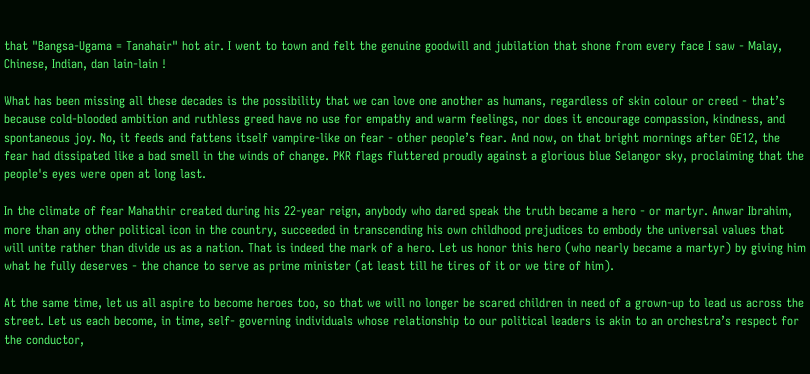that "Bangsa-Ugama = Tanahair" hot air. I went to town and felt the genuine goodwill and jubilation that shone from every face I saw - Malay, Chinese, Indian, dan lain-lain !

What has been missing all these decades is the possibility that we can love one another as humans, regardless of skin colour or creed - that’s because cold-blooded ambition and ruthless greed have no use for empathy and warm feelings, nor does it encourage compassion, kindness, and spontaneous joy. No, it feeds and fattens itself vampire-like on fear - other people’s fear. And now, on that bright mornings after GE12, the fear had dissipated like a bad smell in the winds of change. PKR flags fluttered proudly against a glorious blue Selangor sky, proclaiming that the people's eyes were open at long last.

In the climate of fear Mahathir created during his 22-year reign, anybody who dared speak the truth became a hero - or martyr. Anwar Ibrahim, more than any other political icon in the country, succeeded in transcending his own childhood prejudices to embody the universal values that will unite rather than divide us as a nation. That is indeed the mark of a hero. Let us honor this hero (who nearly became a martyr) by giving him what he fully deserves - the chance to serve as prime minister (at least till he tires of it or we tire of him).

At the same time, let us all aspire to become heroes too, so that we will no longer be scared children in need of a grown-up to lead us across the street. Let us each become, in time, self- governing individuals whose relationship to our political leaders is akin to an orchestra’s respect for the conductor,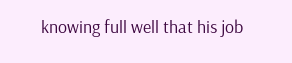knowing full well that his job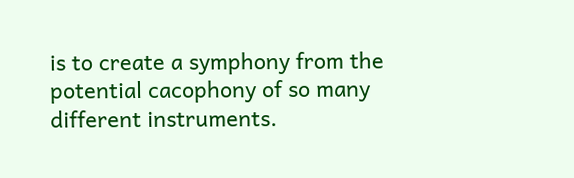is to create a symphony from the potential cacophony of so many different instruments.